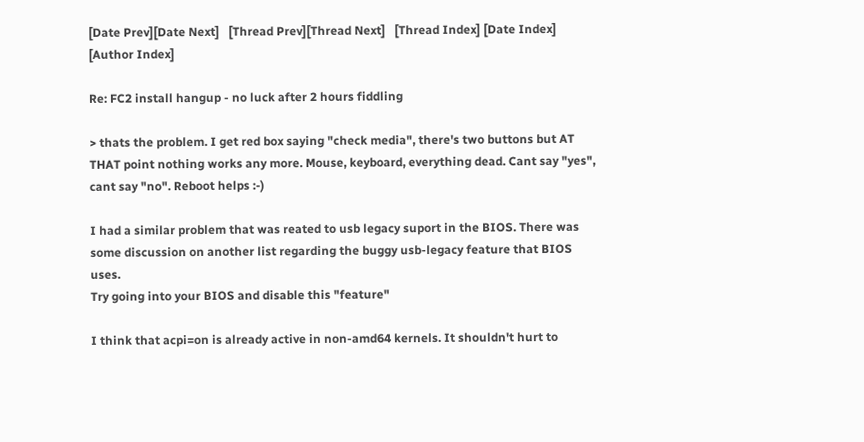[Date Prev][Date Next]   [Thread Prev][Thread Next]   [Thread Index] [Date Index] [Author Index]

Re: FC2 install hangup - no luck after 2 hours fiddling

> thats the problem. I get red box saying "check media", there's two buttons but AT THAT point nothing works any more. Mouse, keyboard, everything dead. Cant say "yes", cant say "no". Reboot helps :-)

I had a similar problem that was reated to usb legacy suport in the BIOS. There was some discussion on another list regarding the buggy usb-legacy feature that BIOS uses.
Try going into your BIOS and disable this "feature"

I think that acpi=on is already active in non-amd64 kernels. It shouldn't hurt to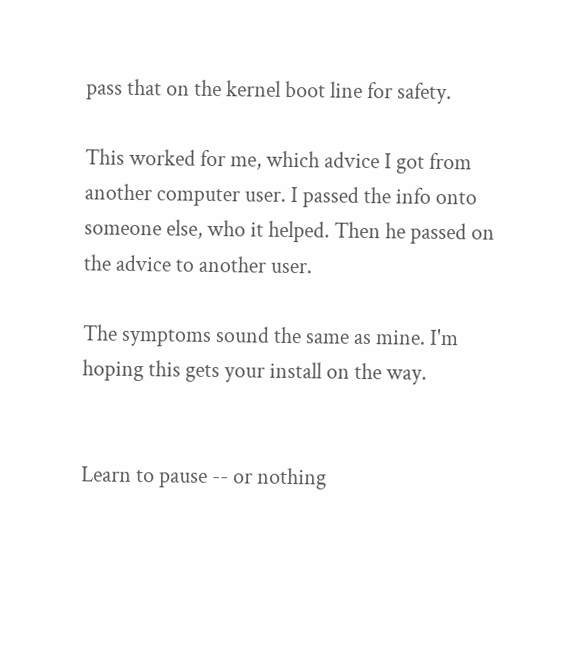pass that on the kernel boot line for safety.

This worked for me, which advice I got from another computer user. I passed the info onto someone else, who it helped. Then he passed on the advice to another user.

The symptoms sound the same as mine. I'm hoping this gets your install on the way.


Learn to pause -- or nothing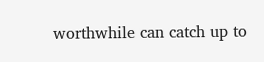worthwhile can catch up to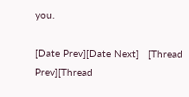you.

[Date Prev][Date Next]   [Thread Prev][Thread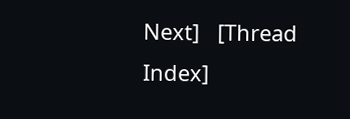Next]   [Thread Index]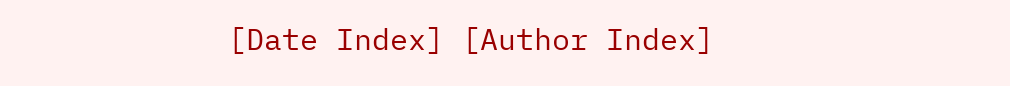[Date Index] [Author Index]